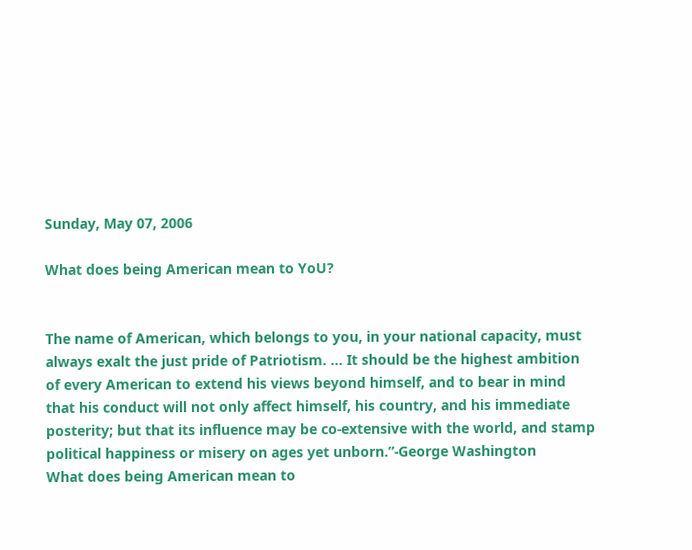Sunday, May 07, 2006

What does being American mean to YoU?


The name of American, which belongs to you, in your national capacity, must always exalt the just pride of Patriotism. … It should be the highest ambition of every American to extend his views beyond himself, and to bear in mind that his conduct will not only affect himself, his country, and his immediate posterity; but that its influence may be co-extensive with the world, and stamp political happiness or misery on ages yet unborn.”-George Washington
What does being American mean to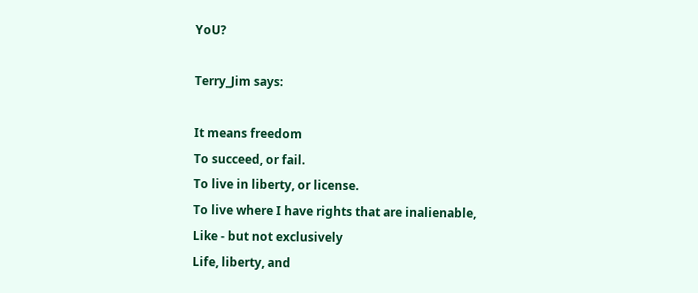YoU?

Terry_Jim says:

It means freedom
To succeed, or fail.
To live in liberty, or license.
To live where I have rights that are inalienable,
Like - but not exclusively
Life, liberty, and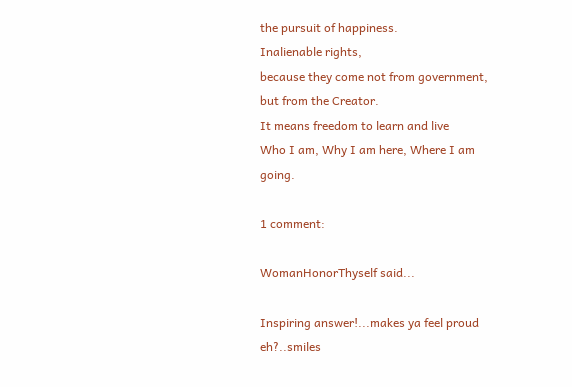the pursuit of happiness.
Inalienable rights,
because they come not from government,
but from the Creator.
It means freedom to learn and live
Who I am, Why I am here, Where I am going.

1 comment:

WomanHonorThyself said...

Inspiring answer!...makes ya feel proud eh?..smiles